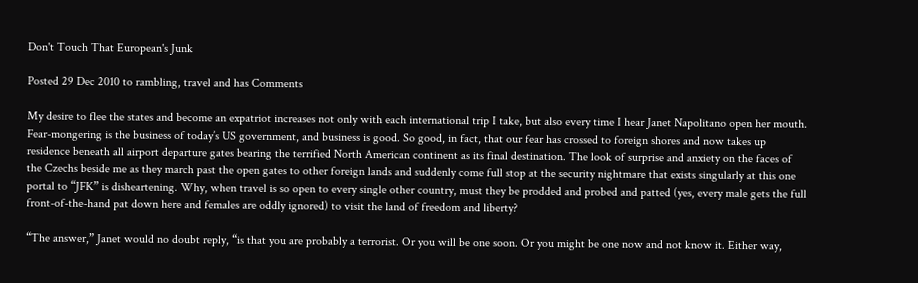Don't Touch That European's Junk

Posted 29 Dec 2010 to rambling, travel and has Comments

My desire to flee the states and become an expatriot increases not only with each international trip I take, but also every time I hear Janet Napolitano open her mouth. Fear-mongering is the business of today’s US government, and business is good. So good, in fact, that our fear has crossed to foreign shores and now takes up residence beneath all airport departure gates bearing the terrified North American continent as its final destination. The look of surprise and anxiety on the faces of the Czechs beside me as they march past the open gates to other foreign lands and suddenly come full stop at the security nightmare that exists singularly at this one portal to “JFK” is disheartening. Why, when travel is so open to every single other country, must they be prodded and probed and patted (yes, every male gets the full front-of-the-hand pat down here and females are oddly ignored) to visit the land of freedom and liberty?

“The answer,” Janet would no doubt reply, “is that you are probably a terrorist. Or you will be one soon. Or you might be one now and not know it. Either way,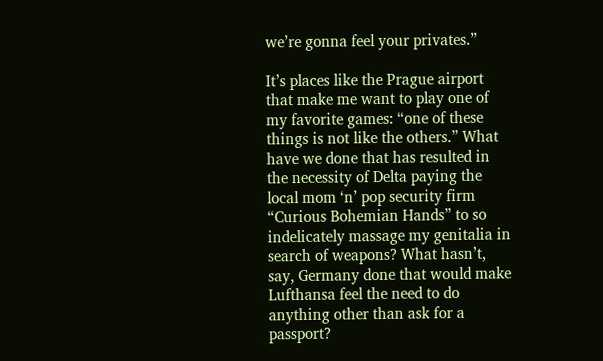we’re gonna feel your privates.”

It’s places like the Prague airport that make me want to play one of my favorite games: “one of these things is not like the others.” What have we done that has resulted in the necessity of Delta paying the local mom ‘n’ pop security firm “Curious Bohemian Hands” to so indelicately massage my genitalia in search of weapons? What hasn’t, say, Germany done that would make Lufthansa feel the need to do anything other than ask for a passport?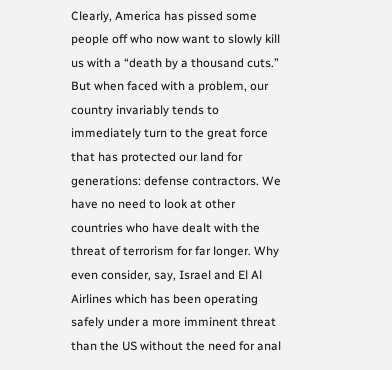Clearly, America has pissed some people off who now want to slowly kill us with a “death by a thousand cuts.” But when faced with a problem, our country invariably tends to immediately turn to the great force that has protected our land for generations: defense contractors. We have no need to look at other countries who have dealt with the threat of terrorism for far longer. Why even consider, say, Israel and El Al Airlines which has been operating safely under a more imminent threat than the US without the need for anal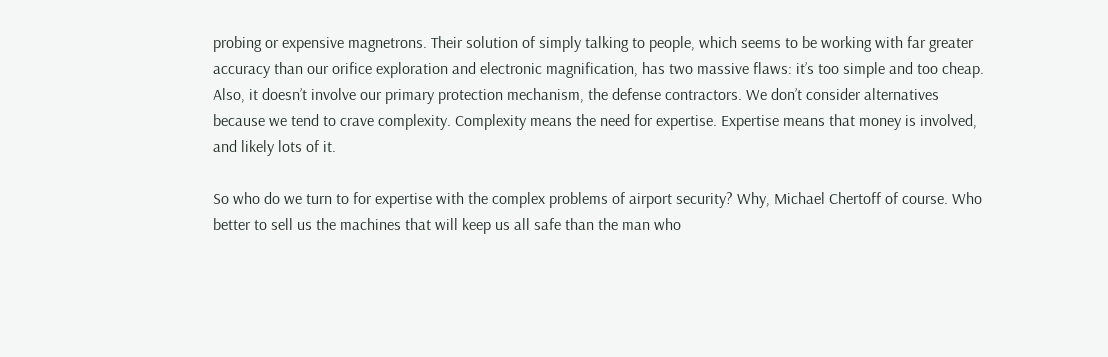probing or expensive magnetrons. Their solution of simply talking to people, which seems to be working with far greater accuracy than our orifice exploration and electronic magnification, has two massive flaws: it’s too simple and too cheap. Also, it doesn’t involve our primary protection mechanism, the defense contractors. We don’t consider alternatives because we tend to crave complexity. Complexity means the need for expertise. Expertise means that money is involved, and likely lots of it.

So who do we turn to for expertise with the complex problems of airport security? Why, Michael Chertoff of course. Who better to sell us the machines that will keep us all safe than the man who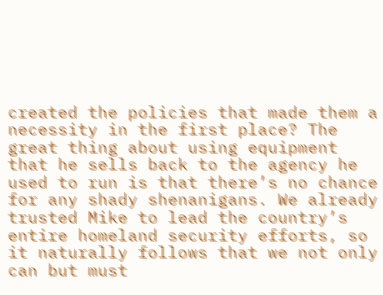created the policies that made them a necessity in the first place? The great thing about using equipment that he sells back to the agency he used to run is that there’s no chance for any shady shenanigans. We already trusted Mike to lead the country’s entire homeland security efforts, so it naturally follows that we not only can but must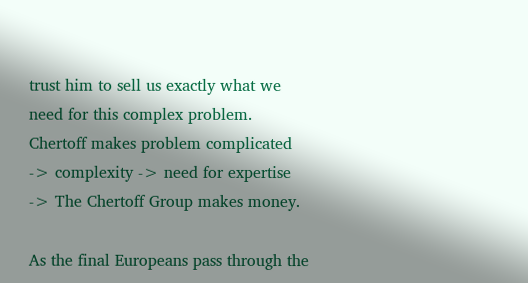trust him to sell us exactly what we need for this complex problem. Chertoff makes problem complicated -> complexity -> need for expertise -> The Chertoff Group makes money.

As the final Europeans pass through the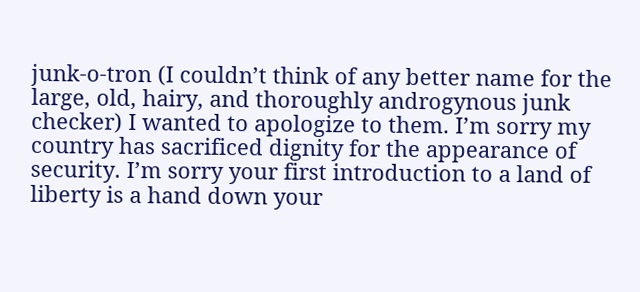junk-o-tron (I couldn’t think of any better name for the large, old, hairy, and thoroughly androgynous junk checker) I wanted to apologize to them. I’m sorry my country has sacrificed dignity for the appearance of security. I’m sorry your first introduction to a land of liberty is a hand down your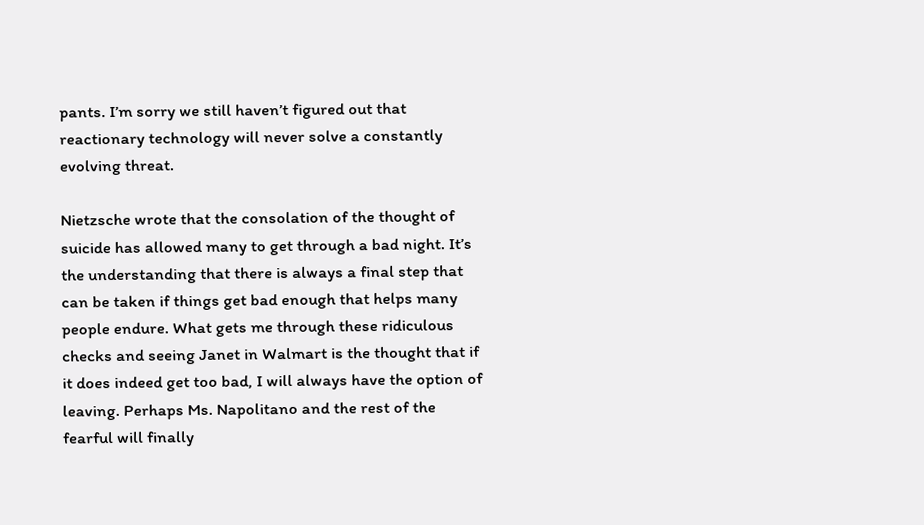pants. I’m sorry we still haven’t figured out that reactionary technology will never solve a constantly evolving threat.

Nietzsche wrote that the consolation of the thought of suicide has allowed many to get through a bad night. It’s the understanding that there is always a final step that can be taken if things get bad enough that helps many people endure. What gets me through these ridiculous checks and seeing Janet in Walmart is the thought that if it does indeed get too bad, I will always have the option of leaving. Perhaps Ms. Napolitano and the rest of the fearful will finally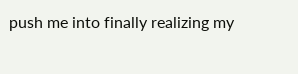push me into finally realizing my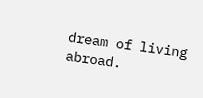dream of living abroad.